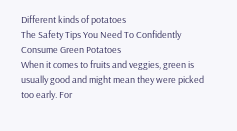Different kinds of potatoes
The Safety Tips You Need To Confidently Consume Green Potatoes
When it comes to fruits and veggies, green is usually good and might mean they were picked too early. For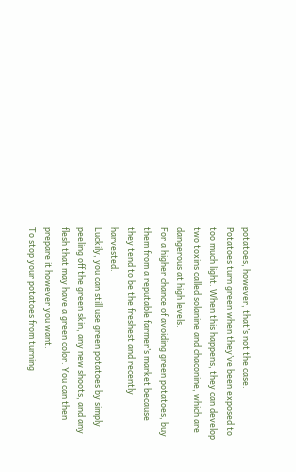potatoes, however, that’s not the case.
Potatoes turn green when they’ve been exposed to too much light. When this happens, they can develop two toxins called solanine and chaconine, which are dangerous at high levels.
For a higher chance of avoiding green potatoes, buy them from a reputable farmer’s market because they tend to be the freshest and recently harvested.
Luckily, you can still use green potatoes by simply peeling off the green skin, any new shoots, and any flesh that may have a green color. You can then prepare it however you want.
To stop your potatoes from turning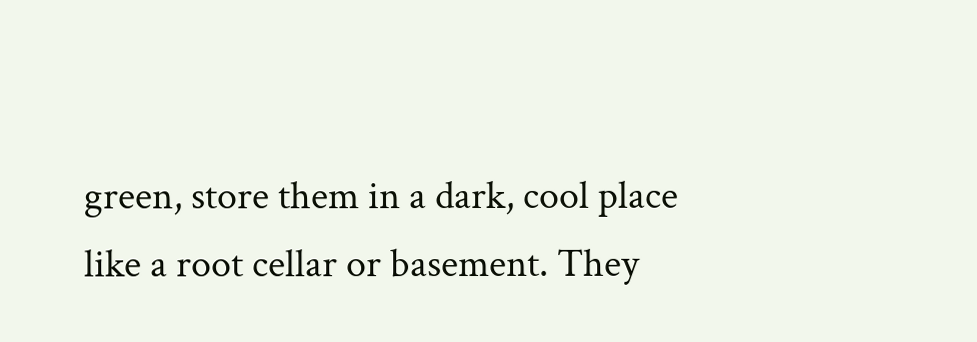green, store them in a dark, cool place like a root cellar or basement. They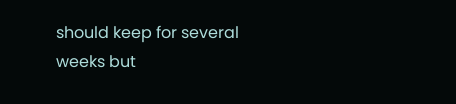should keep for several weeks but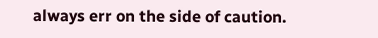always err on the side of caution.